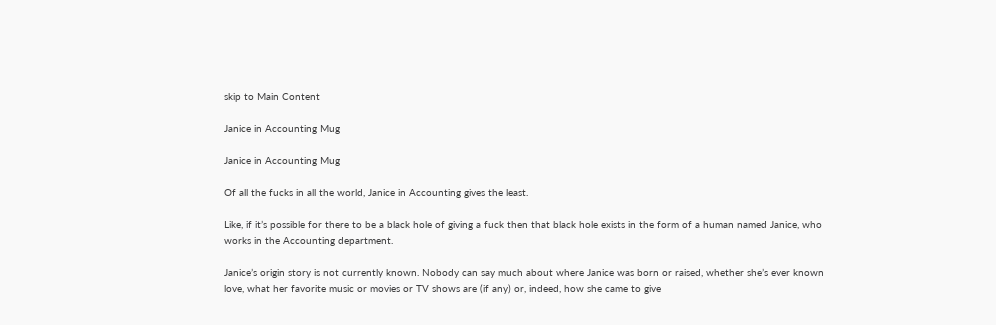skip to Main Content

Janice in Accounting Mug

Janice in Accounting Mug

Of all the fucks in all the world, Janice in Accounting gives the least.

Like, if it’s possible for there to be a black hole of giving a fuck then that black hole exists in the form of a human named Janice, who works in the Accounting department.

Janice’s origin story is not currently known. Nobody can say much about where Janice was born or raised, whether she’s ever known love, what her favorite music or movies or TV shows are (if any) or, indeed, how she came to give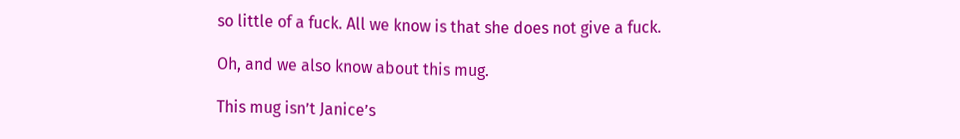so little of a fuck. All we know is that she does not give a fuck.

Oh, and we also know about this mug.

This mug isn’t Janice’s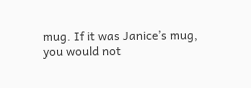mug. If it was Janice’s mug, you would not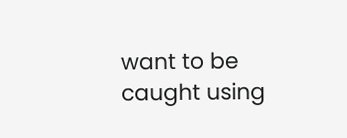want to be caught using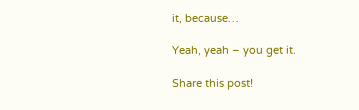it, because…

Yeah, yeah – you get it.

Share this post!